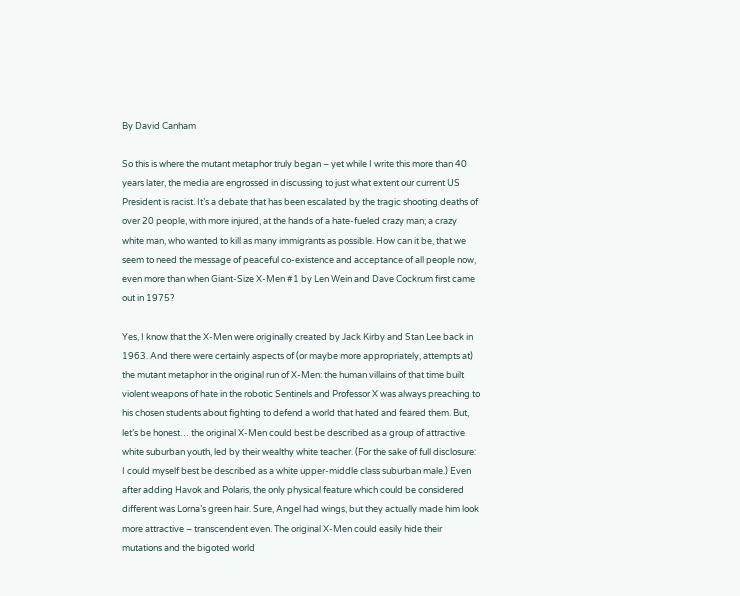By David Canham

So this is where the mutant metaphor truly began – yet while I write this more than 40 years later, the media are engrossed in discussing to just what extent our current US President is racist. It’s a debate that has been escalated by the tragic shooting deaths of over 20 people, with more injured, at the hands of a hate-fueled crazy man; a crazy white man, who wanted to kill as many immigrants as possible. How can it be, that we seem to need the message of peaceful co-existence and acceptance of all people now, even more than when Giant-Size X-Men #1 by Len Wein and Dave Cockrum first came out in 1975?

Yes, I know that the X-Men were originally created by Jack Kirby and Stan Lee back in 1963. And there were certainly aspects of (or maybe more appropriately, attempts at) the mutant metaphor in the original run of X-Men: the human villains of that time built violent weapons of hate in the robotic Sentinels and Professor X was always preaching to his chosen students about fighting to defend a world that hated and feared them. But, let’s be honest… the original X-Men could best be described as a group of attractive white suburban youth, led by their wealthy white teacher. (For the sake of full disclosure: I could myself best be described as a white upper-middle class suburban male.) Even after adding Havok and Polaris, the only physical feature which could be considered different was Lorna’s green hair. Sure, Angel had wings, but they actually made him look more attractive – transcendent even. The original X-Men could easily hide their mutations and the bigoted world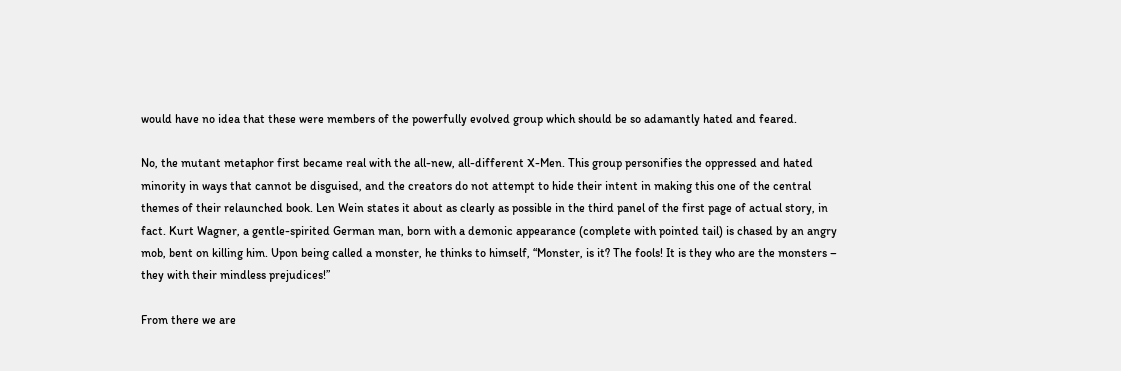would have no idea that these were members of the powerfully evolved group which should be so adamantly hated and feared.

No, the mutant metaphor first became real with the all-new, all-different X-Men. This group personifies the oppressed and hated minority in ways that cannot be disguised, and the creators do not attempt to hide their intent in making this one of the central themes of their relaunched book. Len Wein states it about as clearly as possible in the third panel of the first page of actual story, in fact. Kurt Wagner, a gentle-spirited German man, born with a demonic appearance (complete with pointed tail) is chased by an angry mob, bent on killing him. Upon being called a monster, he thinks to himself, “Monster, is it? The fools! It is they who are the monsters – they with their mindless prejudices!”

From there we are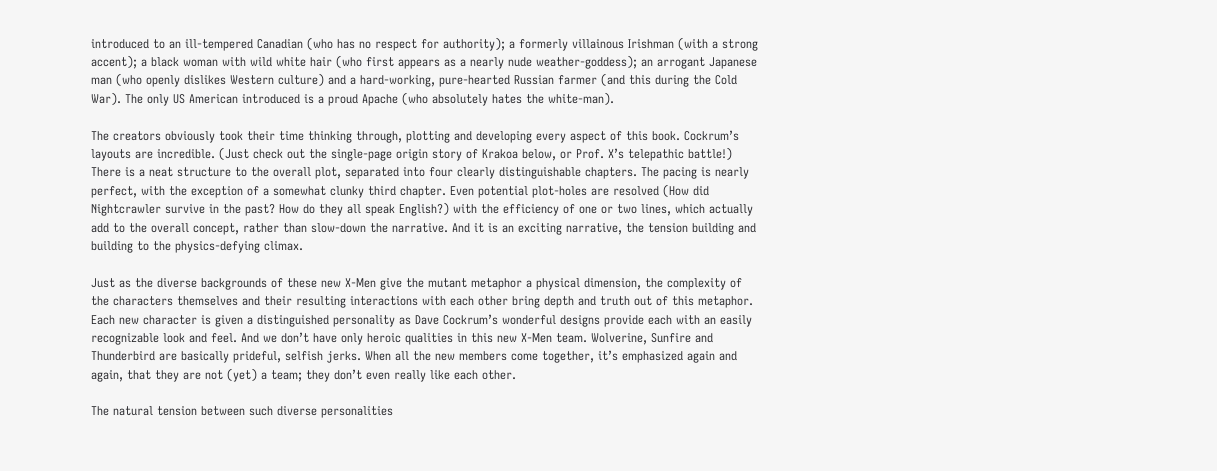introduced to an ill-tempered Canadian (who has no respect for authority); a formerly villainous Irishman (with a strong accent); a black woman with wild white hair (who first appears as a nearly nude weather-goddess); an arrogant Japanese man (who openly dislikes Western culture) and a hard-working, pure-hearted Russian farmer (and this during the Cold War). The only US American introduced is a proud Apache (who absolutely hates the white-man).

The creators obviously took their time thinking through, plotting and developing every aspect of this book. Cockrum’s layouts are incredible. (Just check out the single-page origin story of Krakoa below, or Prof. X’s telepathic battle!) There is a neat structure to the overall plot, separated into four clearly distinguishable chapters. The pacing is nearly perfect, with the exception of a somewhat clunky third chapter. Even potential plot-holes are resolved (How did Nightcrawler survive in the past? How do they all speak English?) with the efficiency of one or two lines, which actually add to the overall concept, rather than slow-down the narrative. And it is an exciting narrative, the tension building and building to the physics-defying climax.

Just as the diverse backgrounds of these new X-Men give the mutant metaphor a physical dimension, the complexity of the characters themselves and their resulting interactions with each other bring depth and truth out of this metaphor. Each new character is given a distinguished personality as Dave Cockrum’s wonderful designs provide each with an easily recognizable look and feel. And we don’t have only heroic qualities in this new X-Men team. Wolverine, Sunfire and Thunderbird are basically prideful, selfish jerks. When all the new members come together, it’s emphasized again and again, that they are not (yet) a team; they don’t even really like each other.

The natural tension between such diverse personalities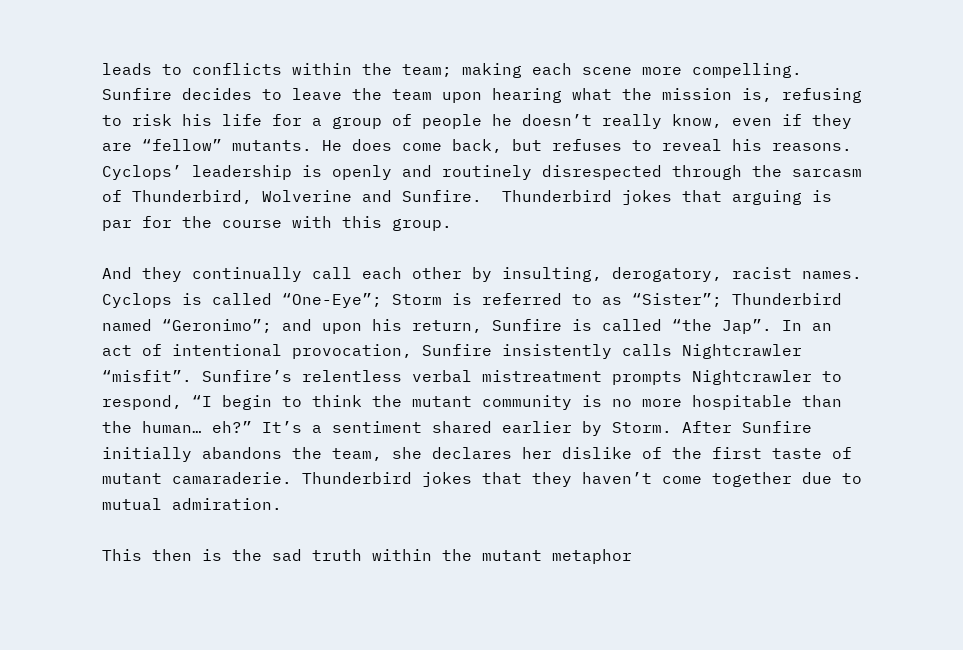leads to conflicts within the team; making each scene more compelling. Sunfire decides to leave the team upon hearing what the mission is, refusing to risk his life for a group of people he doesn’t really know, even if they are “fellow” mutants. He does come back, but refuses to reveal his reasons. Cyclops’ leadership is openly and routinely disrespected through the sarcasm of Thunderbird, Wolverine and Sunfire.  Thunderbird jokes that arguing is par for the course with this group.

And they continually call each other by insulting, derogatory, racist names. Cyclops is called “One-Eye”; Storm is referred to as “Sister”; Thunderbird named “Geronimo”; and upon his return, Sunfire is called “the Jap”. In an act of intentional provocation, Sunfire insistently calls Nightcrawler “misfit”. Sunfire’s relentless verbal mistreatment prompts Nightcrawler to respond, “I begin to think the mutant community is no more hospitable than the human… eh?” It’s a sentiment shared earlier by Storm. After Sunfire initially abandons the team, she declares her dislike of the first taste of mutant camaraderie. Thunderbird jokes that they haven’t come together due to mutual admiration.

This then is the sad truth within the mutant metaphor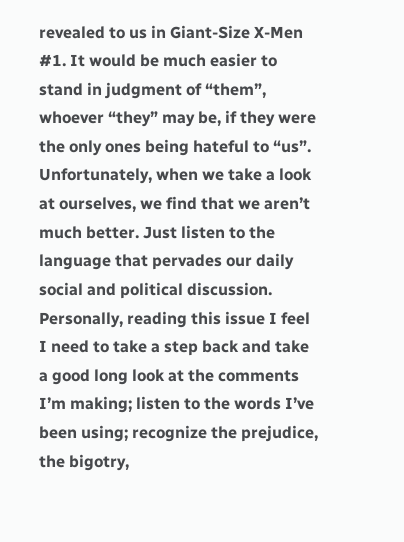revealed to us in Giant-Size X-Men #1. It would be much easier to stand in judgment of “them”, whoever “they” may be, if they were the only ones being hateful to “us”.  Unfortunately, when we take a look at ourselves, we find that we aren’t much better. Just listen to the language that pervades our daily social and political discussion. Personally, reading this issue I feel I need to take a step back and take a good long look at the comments I’m making; listen to the words I’ve been using; recognize the prejudice, the bigotry,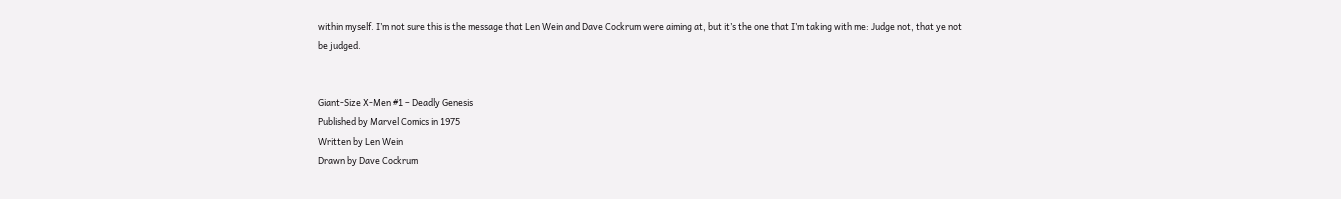within myself. I’m not sure this is the message that Len Wein and Dave Cockrum were aiming at, but it’s the one that I’m taking with me: Judge not, that ye not be judged.


Giant-Size X-Men #1 – Deadly Genesis
Published by Marvel Comics in 1975
Written by Len Wein
Drawn by Dave Cockrum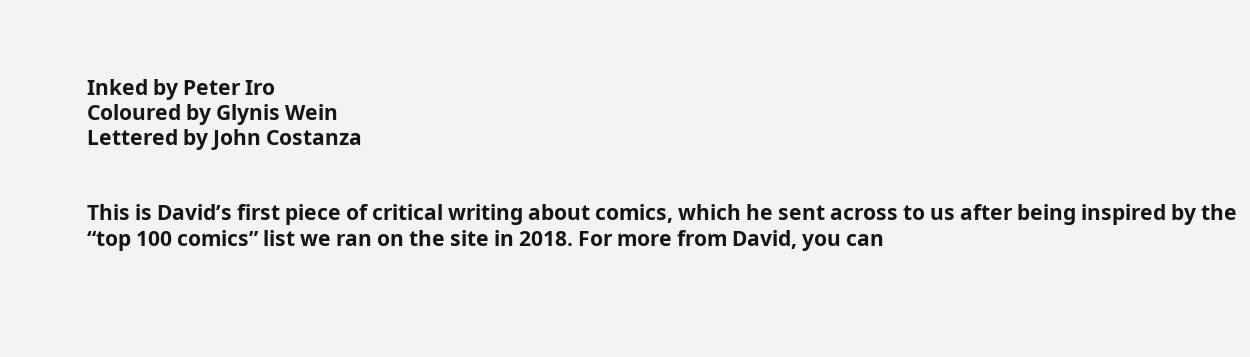Inked by Peter Iro
Coloured by Glynis Wein
Lettered by John Costanza


This is David’s first piece of critical writing about comics, which he sent across to us after being inspired by the “top 100 comics” list we ran on the site in 2018. For more from David, you can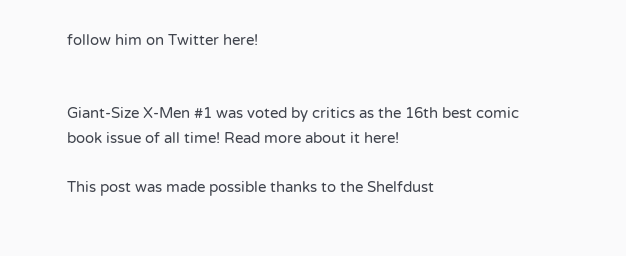follow him on Twitter here!


Giant-Size X-Men #1 was voted by critics as the 16th best comic book issue of all time! Read more about it here!

This post was made possible thanks to the Shelfdust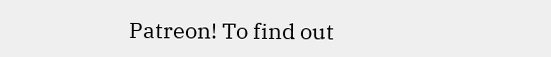Patreon! To find out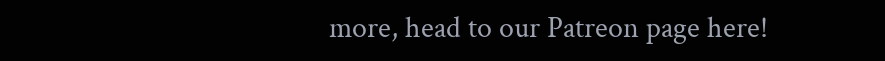more, head to our Patreon page here!